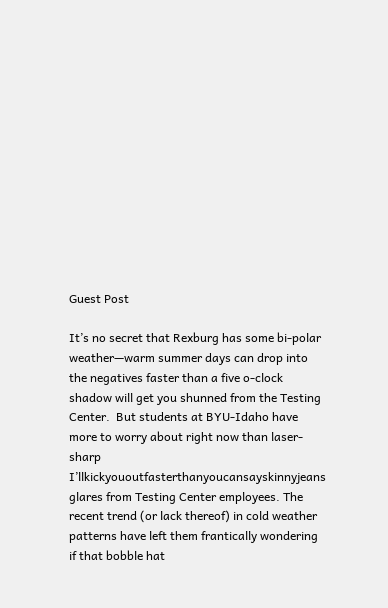Guest Post

It’s no secret that Rexburg has some bi-polar weather—warm summer days can drop into the negatives faster than a five o-clock shadow will get you shunned from the Testing Center.  But students at BYU-Idaho have more to worry about right now than laser-sharp I’llkickyououtfasterthanyoucansayskinnyjeans glares from Testing Center employees. The recent trend (or lack thereof) in cold weather patterns have left them frantically wondering if that bobble hat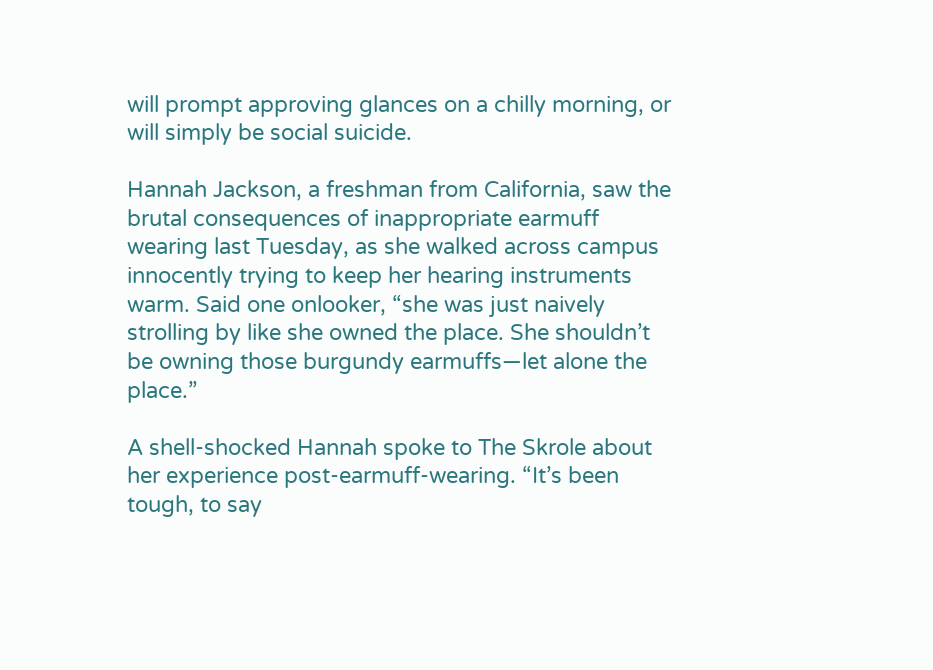will prompt approving glances on a chilly morning, or will simply be social suicide.

Hannah Jackson, a freshman from California, saw the brutal consequences of inappropriate earmuff wearing last Tuesday, as she walked across campus innocently trying to keep her hearing instruments warm. Said one onlooker, “she was just naively strolling by like she owned the place. She shouldn’t be owning those burgundy earmuffs—let alone the place.”

A shell-shocked Hannah spoke to The Skrole about her experience post-earmuff-wearing. “It’s been tough, to say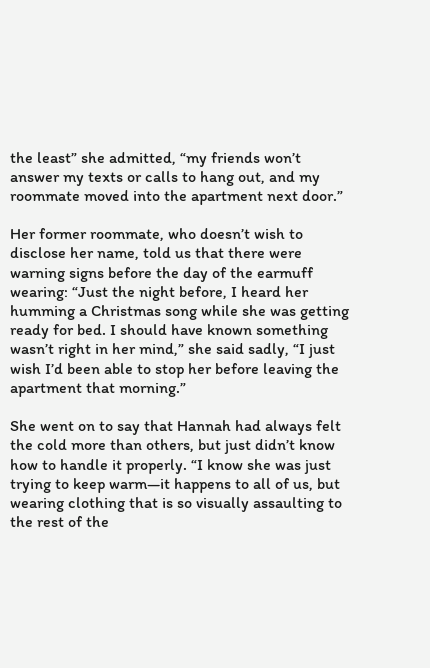the least” she admitted, “my friends won’t answer my texts or calls to hang out, and my roommate moved into the apartment next door.”

Her former roommate, who doesn’t wish to disclose her name, told us that there were warning signs before the day of the earmuff wearing: “Just the night before, I heard her humming a Christmas song while she was getting ready for bed. I should have known something wasn’t right in her mind,” she said sadly, “I just wish I’d been able to stop her before leaving the apartment that morning.”

She went on to say that Hannah had always felt the cold more than others, but just didn’t know how to handle it properly. “I know she was just trying to keep warm—it happens to all of us, but wearing clothing that is so visually assaulting to the rest of the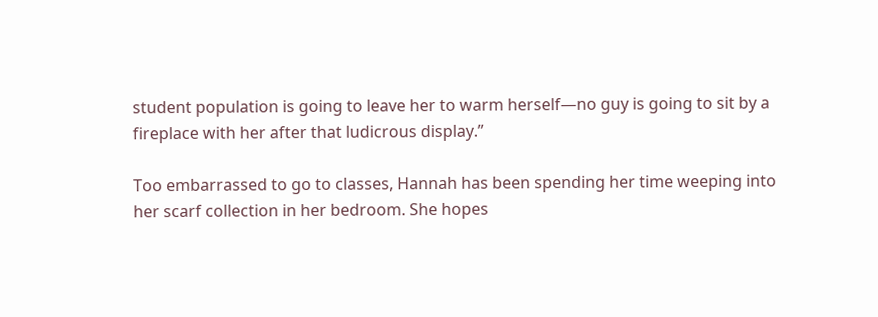student population is going to leave her to warm herself—no guy is going to sit by a fireplace with her after that ludicrous display.”

Too embarrassed to go to classes, Hannah has been spending her time weeping into her scarf collection in her bedroom. She hopes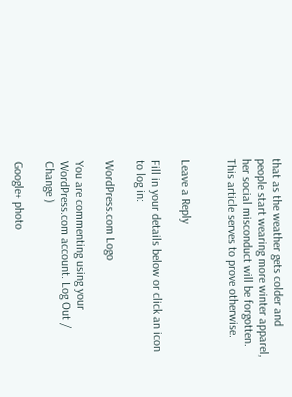that as the weather gets colder and people start wearing more winter apparel, her social misconduct will be forgotten. This article serves to prove otherwise.


Leave a Reply

Fill in your details below or click an icon to log in:

WordPress.com Logo

You are commenting using your WordPress.com account. Log Out /  Change )

Google+ photo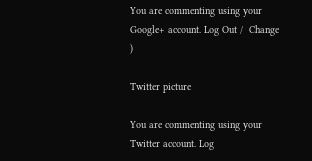You are commenting using your Google+ account. Log Out /  Change )

Twitter picture

You are commenting using your Twitter account. Log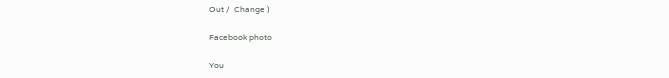Out /  Change )

Facebook photo

You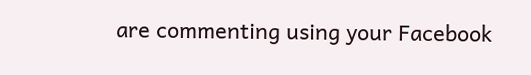are commenting using your Facebook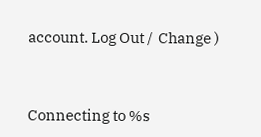account. Log Out /  Change )


Connecting to %s